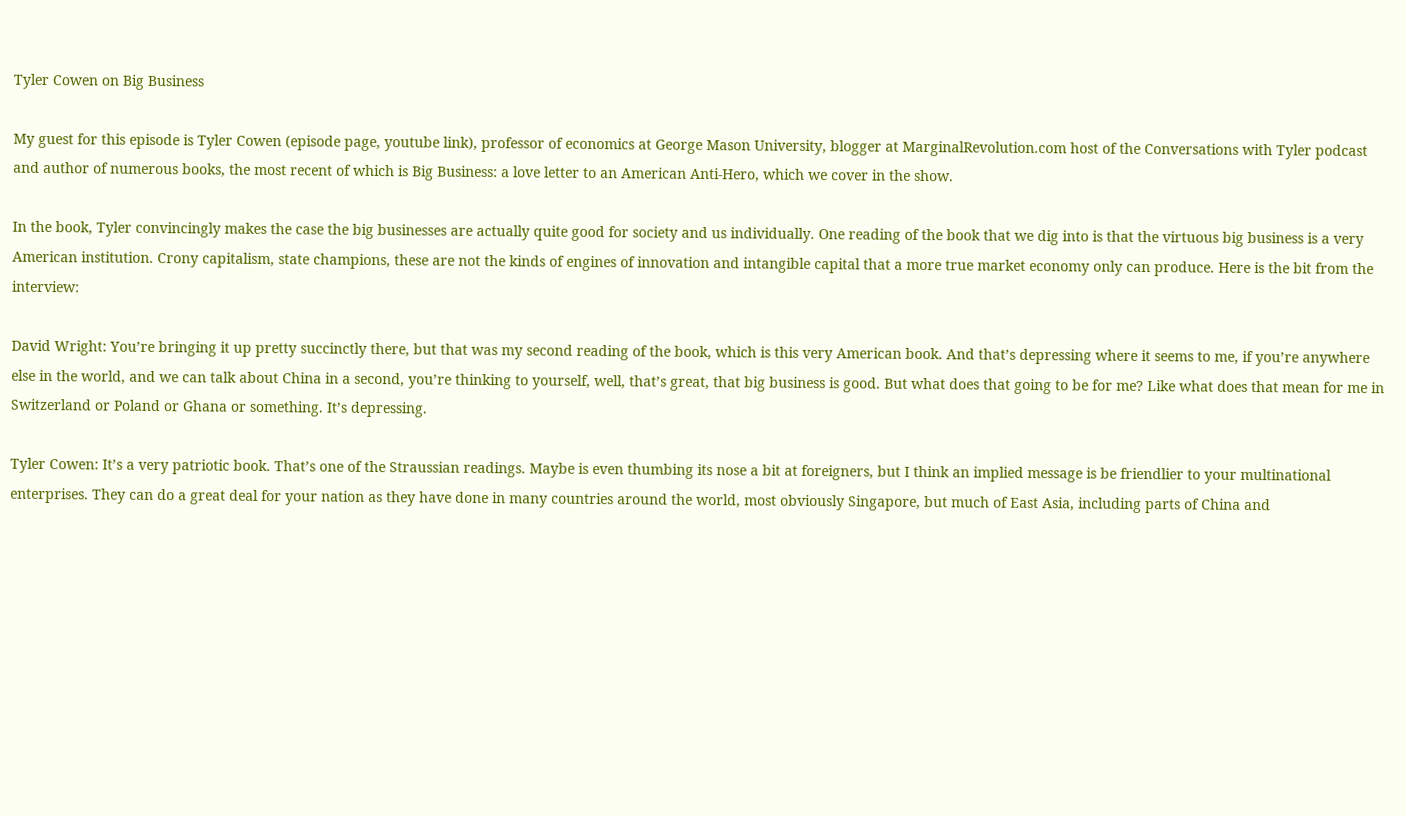Tyler Cowen on Big Business

My guest for this episode is Tyler Cowen (episode page, youtube link), professor of economics at George Mason University, blogger at MarginalRevolution.com host of the Conversations with Tyler podcast and author of numerous books, the most recent of which is Big Business: a love letter to an American Anti-Hero, which we cover in the show.

In the book, Tyler convincingly makes the case the big businesses are actually quite good for society and us individually. One reading of the book that we dig into is that the virtuous big business is a very American institution. Crony capitalism, state champions, these are not the kinds of engines of innovation and intangible capital that a more true market economy only can produce. Here is the bit from the interview:

David Wright: You’re bringing it up pretty succinctly there, but that was my second reading of the book, which is this very American book. And that’s depressing where it seems to me, if you’re anywhere else in the world, and we can talk about China in a second, you’re thinking to yourself, well, that’s great, that big business is good. But what does that going to be for me? Like what does that mean for me in Switzerland or Poland or Ghana or something. It’s depressing.

Tyler Cowen: It’s a very patriotic book. That’s one of the Straussian readings. Maybe is even thumbing its nose a bit at foreigners, but I think an implied message is be friendlier to your multinational enterprises. They can do a great deal for your nation as they have done in many countries around the world, most obviously Singapore, but much of East Asia, including parts of China and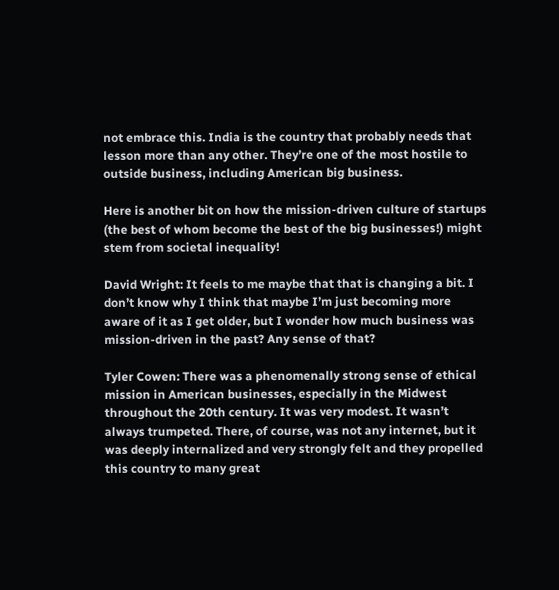not embrace this. India is the country that probably needs that lesson more than any other. They’re one of the most hostile to outside business, including American big business.

Here is another bit on how the mission-driven culture of startups (the best of whom become the best of the big businesses!) might stem from societal inequality!

David Wright: It feels to me maybe that that is changing a bit. I don’t know why I think that maybe I’m just becoming more aware of it as I get older, but I wonder how much business was mission-driven in the past? Any sense of that?

Tyler Cowen: There was a phenomenally strong sense of ethical mission in American businesses, especially in the Midwest throughout the 20th century. It was very modest. It wasn’t always trumpeted. There, of course, was not any internet, but it was deeply internalized and very strongly felt and they propelled this country to many great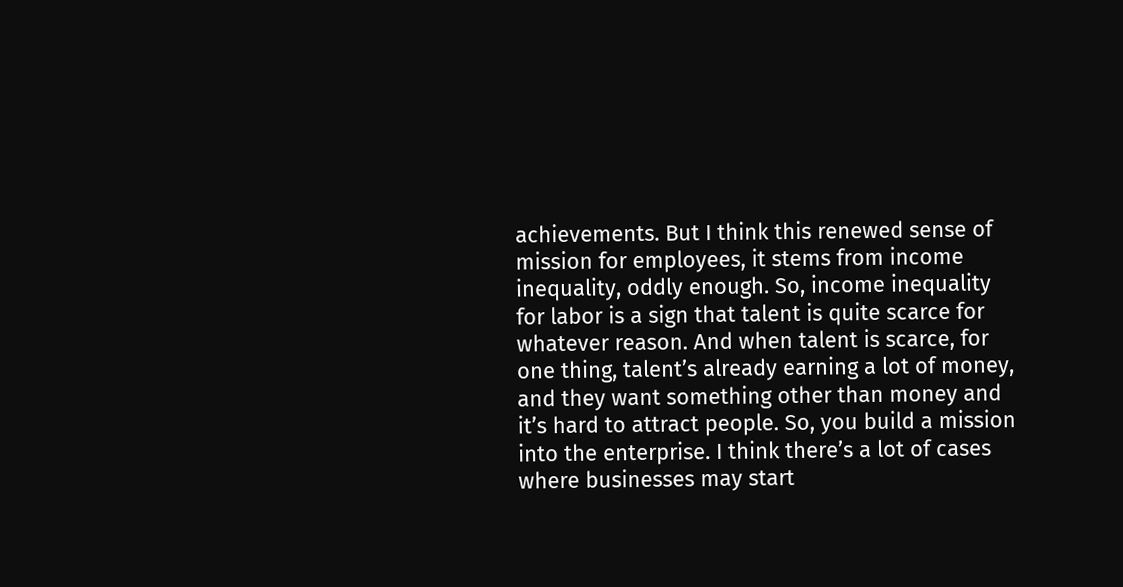achievements. But I think this renewed sense of mission for employees, it stems from income inequality, oddly enough. So, income inequality for labor is a sign that talent is quite scarce for whatever reason. And when talent is scarce, for one thing, talent’s already earning a lot of money, and they want something other than money and it’s hard to attract people. So, you build a mission into the enterprise. I think there’s a lot of cases where businesses may start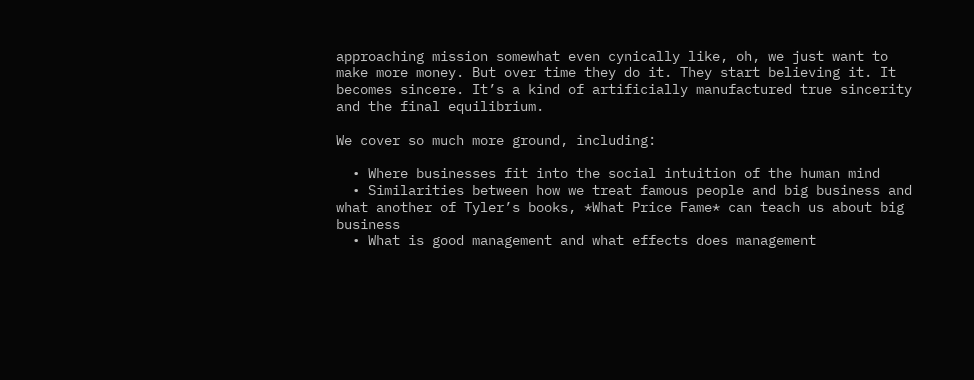approaching mission somewhat even cynically like, oh, we just want to make more money. But over time they do it. They start believing it. It becomes sincere. It’s a kind of artificially manufactured true sincerity and the final equilibrium.

We cover so much more ground, including:

  • Where businesses fit into the social intuition of the human mind
  • Similarities between how we treat famous people and big business and what another of Tyler’s books, *What Price Fame* can teach us about big business
  • What is good management and what effects does management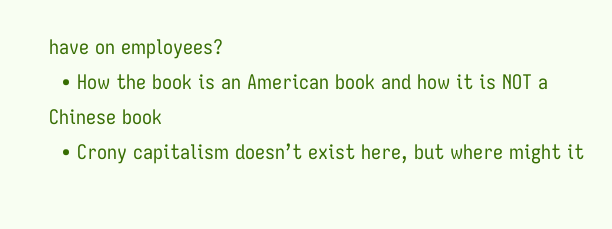have on employees?
  • How the book is an American book and how it is NOT a Chinese book
  • Crony capitalism doesn’t exist here, but where might it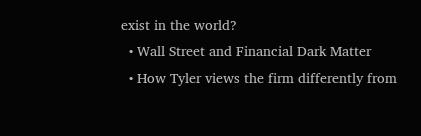exist in the world?
  • Wall Street and Financial Dark Matter
  • How Tyler views the firm differently from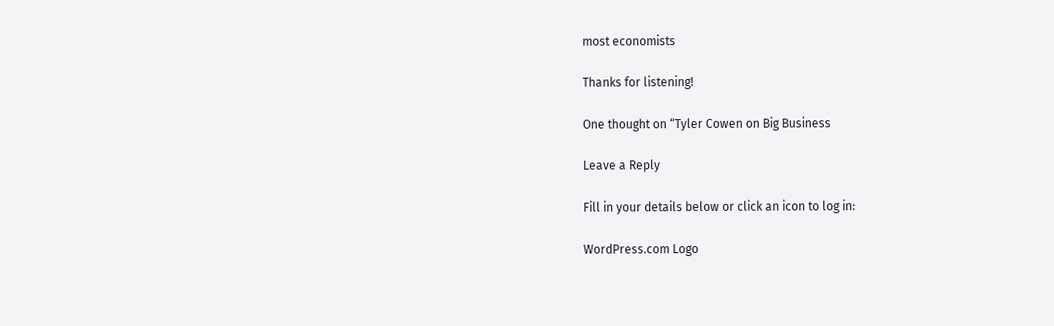most economists

Thanks for listening!

One thought on “Tyler Cowen on Big Business

Leave a Reply

Fill in your details below or click an icon to log in:

WordPress.com Logo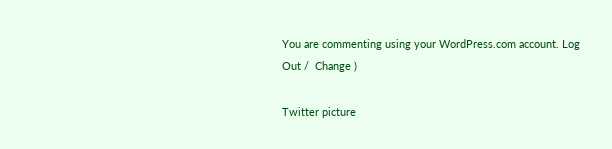You are commenting using your WordPress.com account. Log Out /  Change )

Twitter picture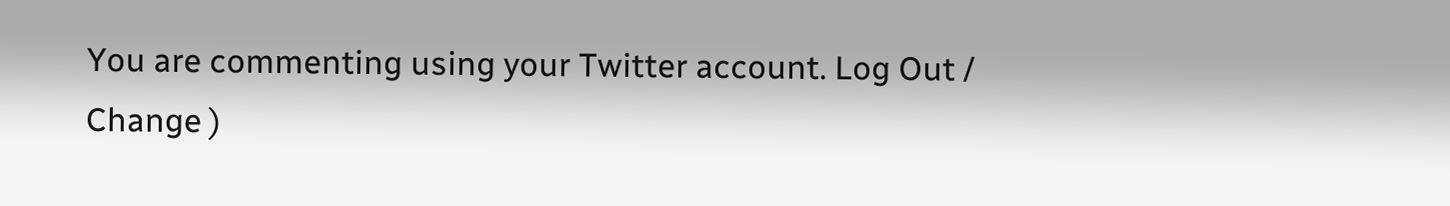You are commenting using your Twitter account. Log Out /  Change )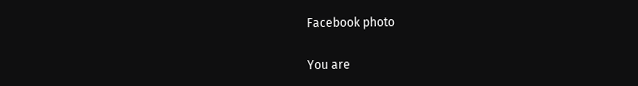Facebook photo

You are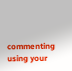commenting using your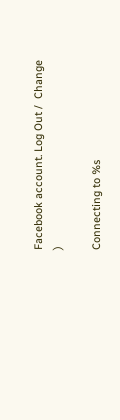Facebook account. Log Out /  Change )

Connecting to %s